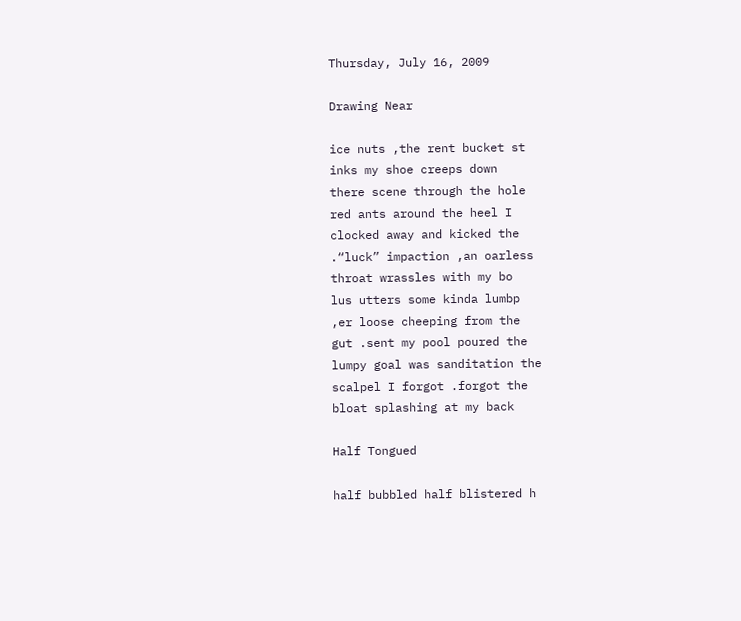Thursday, July 16, 2009

Drawing Near

ice nuts ,the rent bucket st
inks my shoe creeps down
there scene through the hole
red ants around the heel I
clocked away and kicked the
.“luck” impaction ,an oarless
throat wrassles with my bo
lus utters some kinda lumbp
,er loose cheeping from the
gut .sent my pool poured the
lumpy goal was sanditation the
scalpel I forgot .forgot the
bloat splashing at my back

Half Tongued

half bubbled half blistered h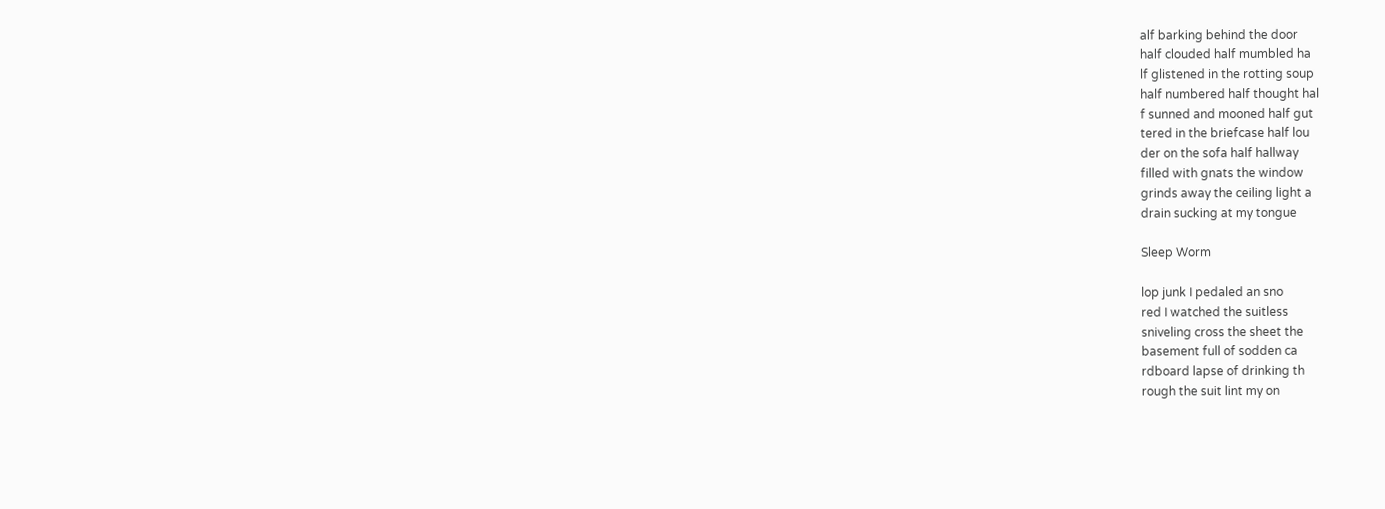alf barking behind the door
half clouded half mumbled ha
lf glistened in the rotting soup
half numbered half thought hal
f sunned and mooned half gut
tered in the briefcase half lou
der on the sofa half hallway
filled with gnats the window
grinds away the ceiling light a
drain sucking at my tongue

Sleep Worm

lop junk I pedaled an sno
red I watched the suitless
sniveling cross the sheet the
basement full of sodden ca
rdboard lapse of drinking th
rough the suit lint my on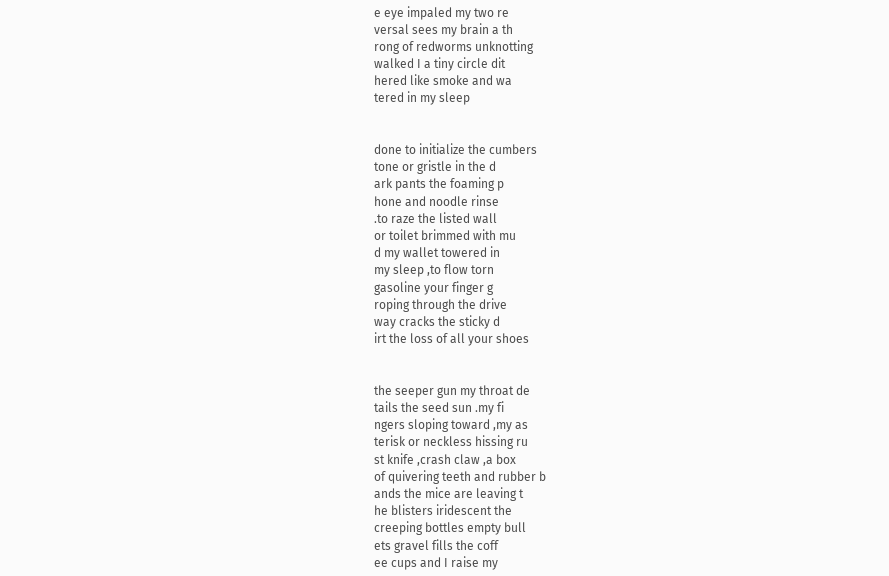e eye impaled my two re
versal sees my brain a th
rong of redworms unknotting
walked I a tiny circle dit
hered like smoke and wa
tered in my sleep


done to initialize the cumbers
tone or gristle in the d
ark pants the foaming p
hone and noodle rinse
.to raze the listed wall
or toilet brimmed with mu
d my wallet towered in
my sleep ,to flow torn
gasoline your finger g
roping through the drive
way cracks the sticky d
irt the loss of all your shoes


the seeper gun my throat de
tails the seed sun .my fi
ngers sloping toward ,my as
terisk or neckless hissing ru
st knife ,crash claw ,a box
of quivering teeth and rubber b
ands the mice are leaving t
he blisters iridescent the
creeping bottles empty bull
ets gravel fills the coff
ee cups and I raise my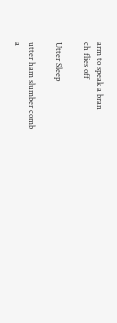arm to speak a bran
ch flies off

Utter Sleep

utter ham slumber comb
a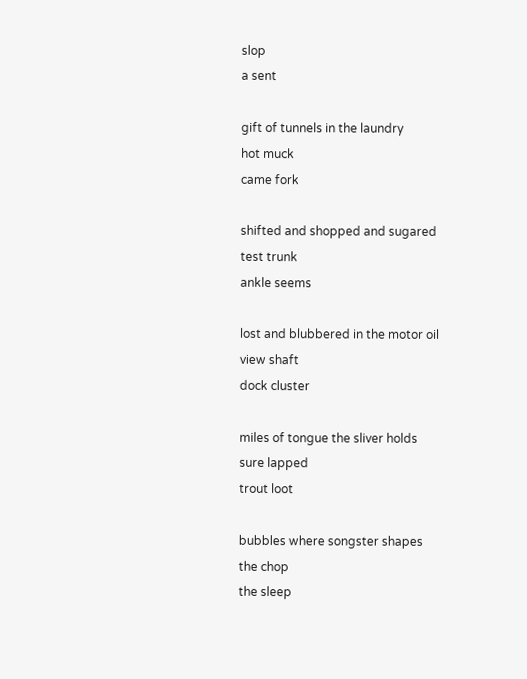slop
a sent

gift of tunnels in the laundry
hot muck
came fork

shifted and shopped and sugared
test trunk
ankle seems

lost and blubbered in the motor oil
view shaft
dock cluster

miles of tongue the sliver holds
sure lapped
trout loot

bubbles where songster shapes
the chop
the sleep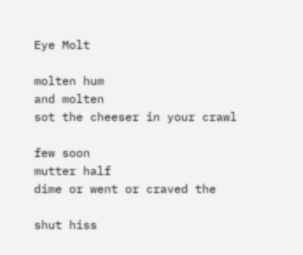Eye Molt

molten hum
and molten
sot the cheeser in your crawl

few soon
mutter half
dime or went or craved the

shut hiss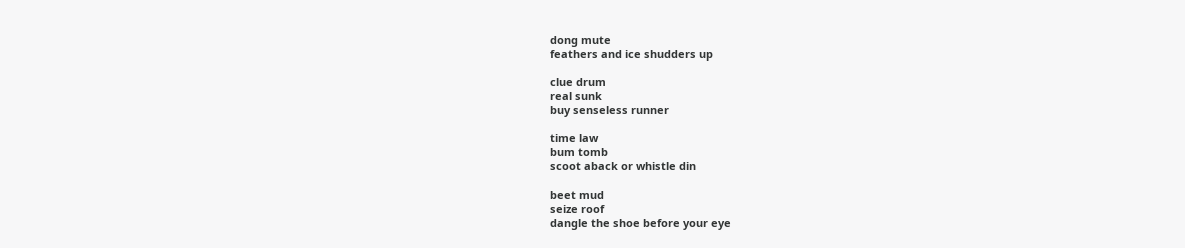dong mute
feathers and ice shudders up

clue drum
real sunk
buy senseless runner

time law
bum tomb
scoot aback or whistle din

beet mud
seize roof
dangle the shoe before your eye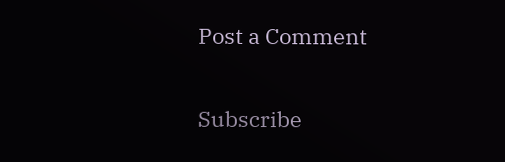Post a Comment

Subscribe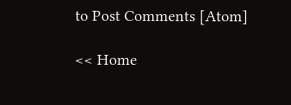to Post Comments [Atom]

<< Home